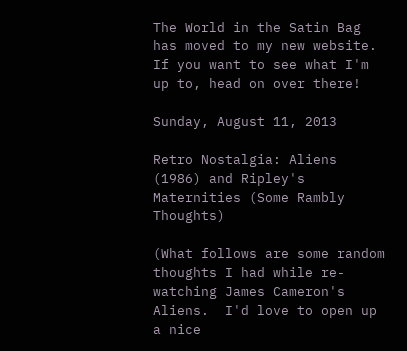The World in the Satin Bag has moved to my new website.  If you want to see what I'm up to, head on over there!

Sunday, August 11, 2013

Retro Nostalgia: Aliens (1986) and Ripley's Maternities (Some Rambly Thoughts)

(What follows are some random thoughts I had while re-watching James Cameron's Aliens.  I'd love to open up a nice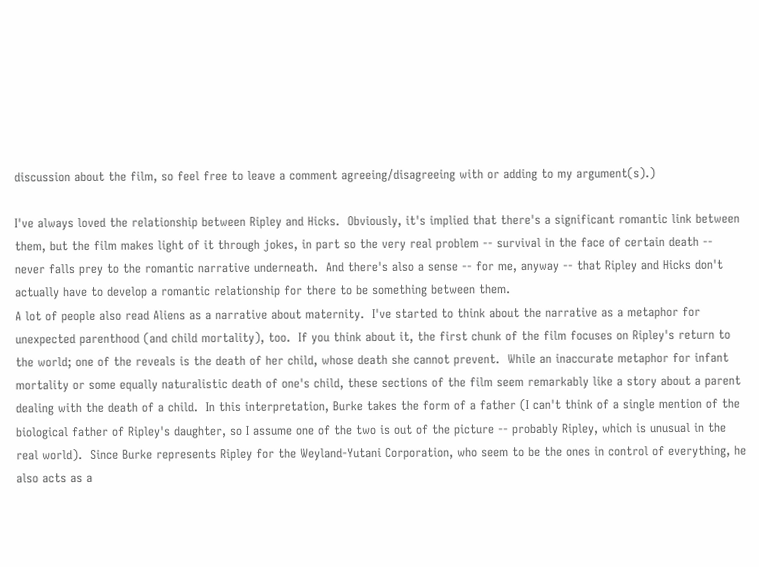discussion about the film, so feel free to leave a comment agreeing/disagreeing with or adding to my argument(s).)

I've always loved the relationship between Ripley and Hicks.  Obviously, it's implied that there's a significant romantic link between them, but the film makes light of it through jokes, in part so the very real problem -- survival in the face of certain death -- never falls prey to the romantic narrative underneath.  And there's also a sense -- for me, anyway -- that Ripley and Hicks don't
actually have to develop a romantic relationship for there to be something between them.
A lot of people also read Aliens as a narrative about maternity.  I've started to think about the narrative as a metaphor for unexpected parenthood (and child mortality), too.  If you think about it, the first chunk of the film focuses on Ripley's return to the world; one of the reveals is the death of her child, whose death she cannot prevent.  While an inaccurate metaphor for infant mortality or some equally naturalistic death of one's child, these sections of the film seem remarkably like a story about a parent dealing with the death of a child.  In this interpretation, Burke takes the form of a father (I can't think of a single mention of the biological father of Ripley's daughter, so I assume one of the two is out of the picture -- probably Ripley, which is unusual in the real world).  Since Burke represents Ripley for the Weyland-Yutani Corporation, who seem to be the ones in control of everything, he also acts as a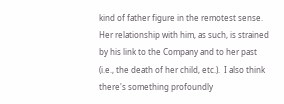kind of father figure in the remotest sense.  Her relationship with him, as such, is strained by his link to the Company and to her past (i.e., the death of her child, etc.).  I also think there's something profoundly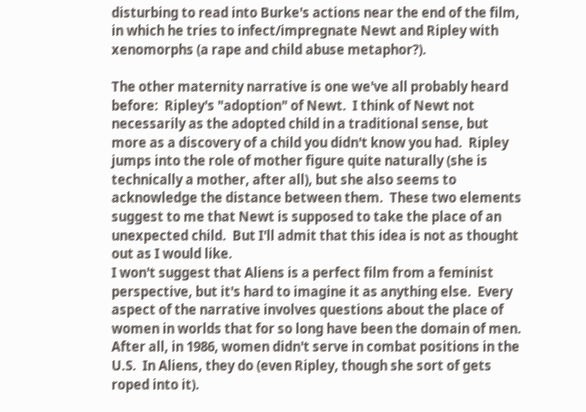disturbing to read into Burke's actions near the end of the film, in which he tries to infect/impregnate Newt and Ripley with xenomorphs (a rape and child abuse metaphor?).

The other maternity narrative is one we've all probably heard before:  Ripley's "adoption" of Newt.  I think of Newt not necessarily as the adopted child in a traditional sense, but more as a discovery of a child you didn't know you had.  Ripley jumps into the role of mother figure quite naturally (she is technically a mother, after all), but she also seems to acknowledge the distance between them.  These two elements suggest to me that Newt is supposed to take the place of an unexpected child.  But I'll admit that this idea is not as thought out as I would like.
I won't suggest that Aliens is a perfect film from a feminist perspective, but it's hard to imagine it as anything else.  Every aspect of the narrative involves questions about the place of women in worlds that for so long have been the domain of men.  After all, in 1986, women didn't serve in combat positions in the U.S.  In Aliens, they do (even Ripley, though she sort of gets roped into it).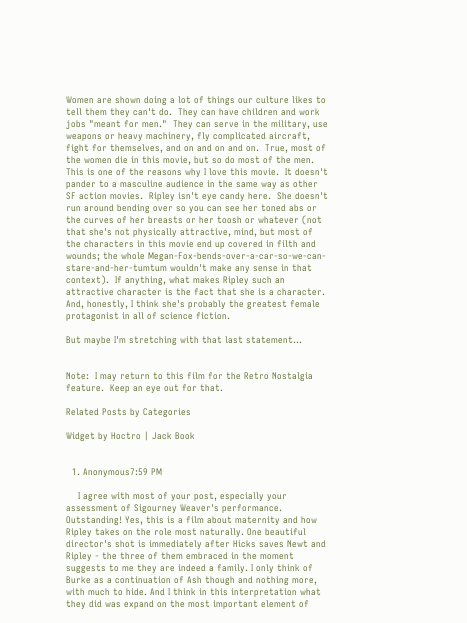Women are shown doing a lot of things our culture likes to tell them they can't do.  They can have children and work jobs "meant for men."  They can serve in the military, use weapons or heavy machinery, fly complicated aircraft, fight for themselves, and on and on and on.  True, most of the women die in this movie, but so do most of the men.  This is one of the reasons why I love this movie.  It doesn't pander to a masculine audience in the same way as other SF action movies.  Ripley isn't eye candy here.  She doesn't run around bending over so you can see her toned abs or the curves of her breasts or her toosh or whatever (not that she's not physically attractive, mind, but most of the characters in this movie end up covered in filth and wounds; the whole Megan-Fox-bends-over-a-car-so-we-can-stare-and-her-tumtum wouldn't make any sense in that context).  If anything, what makes Ripley such an attractive character is the fact that she is a character.  And, honestly, I think she's probably the greatest female protagonist in all of science fiction.

But maybe I'm stretching with that last statement...


Note:  I may return to this film for the Retro Nostalgia feature.  Keep an eye out for that.

Related Posts by Categories

Widget by Hoctro | Jack Book


  1. Anonymous7:59 PM

    I agree with most of your post, especially your assessment of Sigourney Weaver's performance. Outstanding! Yes, this is a film about maternity and how Ripley takes on the role most naturally. One beautiful director's shot is immediately after Hicks saves Newt and Ripley - the three of them embraced in the moment suggests to me they are indeed a family. I only think of Burke as a continuation of Ash though and nothing more, with much to hide. And I think in this interpretation what they did was expand on the most important element of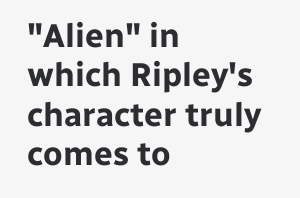"Alien" in which Ripley's character truly comes to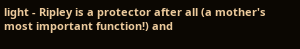light - Ripley is a protector after all (a mother's most important function!) and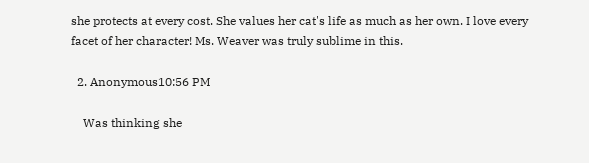she protects at every cost. She values her cat's life as much as her own. I love every facet of her character! Ms. Weaver was truly sublime in this.

  2. Anonymous10:56 PM

    Was thinking she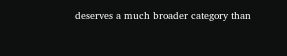deserves a much broader category than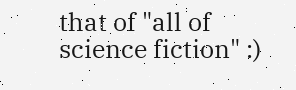that of "all of science fiction" :)